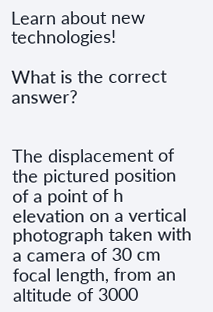Learn about new technologies!

What is the correct answer?


The displacement of the pictured position of a point of h elevation on a vertical photograph taken with a camera of 30 cm focal length, from an altitude of 3000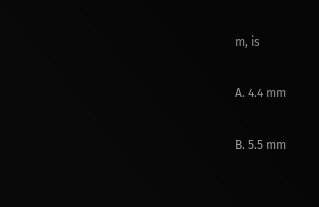m, is

A. 4.4 mm

B. 5.5 mm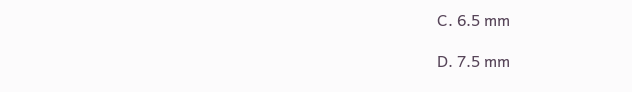C. 6.5 mm

D. 7.5 mm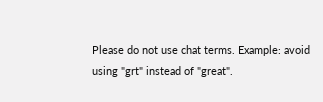Please do not use chat terms. Example: avoid using "grt" instead of "great".